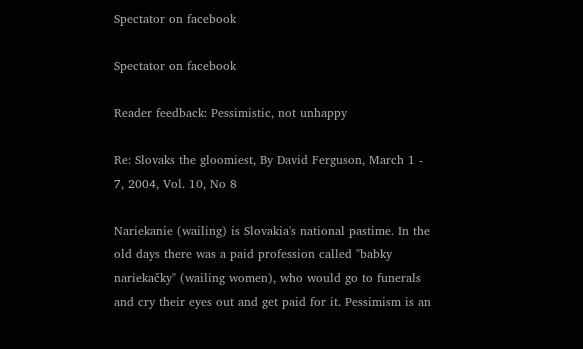Spectator on facebook

Spectator on facebook

Reader feedback: Pessimistic, not unhappy

Re: Slovaks the gloomiest, By David Ferguson, March 1 - 7, 2004, Vol. 10, No 8

Nariekanie (wailing) is Slovakia's national pastime. In the old days there was a paid profession called "babky nariekačky" (wailing women), who would go to funerals and cry their eyes out and get paid for it. Pessimism is an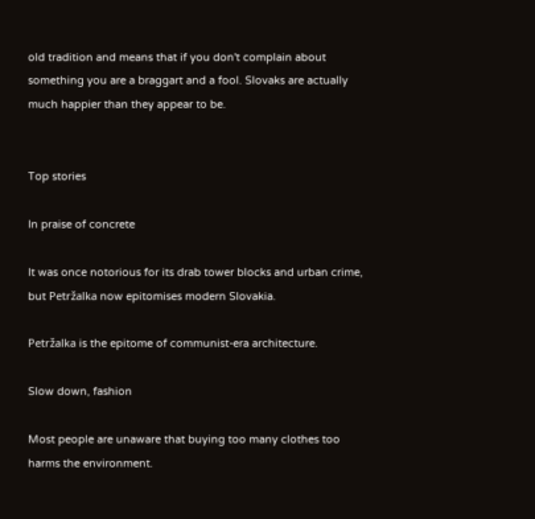old tradition and means that if you don't complain about something you are a braggart and a fool. Slovaks are actually much happier than they appear to be.


Top stories

In praise of concrete

It was once notorious for its drab tower blocks and urban crime, but Petržalka now epitomises modern Slovakia.

Petržalka is the epitome of communist-era architecture.

Slow down, fashion

Most people are unaware that buying too many clothes too harms the environment.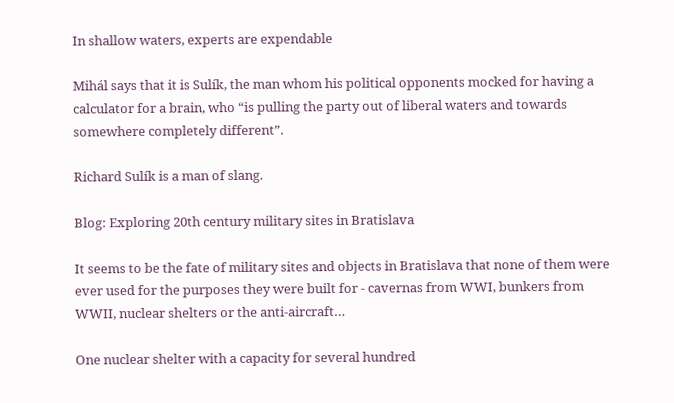In shallow waters, experts are expendable

Mihál says that it is Sulík, the man whom his political opponents mocked for having a calculator for a brain, who “is pulling the party out of liberal waters and towards somewhere completely different”.

Richard Sulík is a man of slang.

Blog: Exploring 20th century military sites in Bratislava

It seems to be the fate of military sites and objects in Bratislava that none of them were ever used for the purposes they were built for - cavernas from WWI, bunkers from WWII, nuclear shelters or the anti-aircraft…

One nuclear shelter with a capacity for several hundred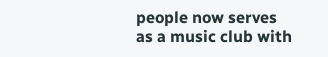people now serves as a music club with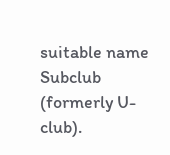suitable name Subclub (formerly U-club).